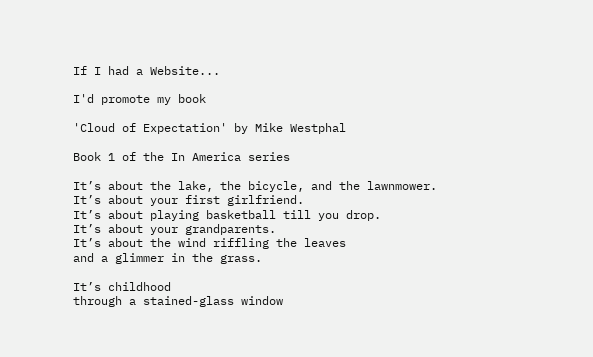If I had a Website...

I'd promote my book

'Cloud of Expectation' by Mike Westphal

Book 1 of the In America series

It’s about the lake, the bicycle, and the lawnmower.
It’s about your first girlfriend.
It’s about playing basketball till you drop.
It’s about your grandparents.
It’s about the wind riffling the leaves
and a glimmer in the grass.

It’s childhood
through a stained-glass window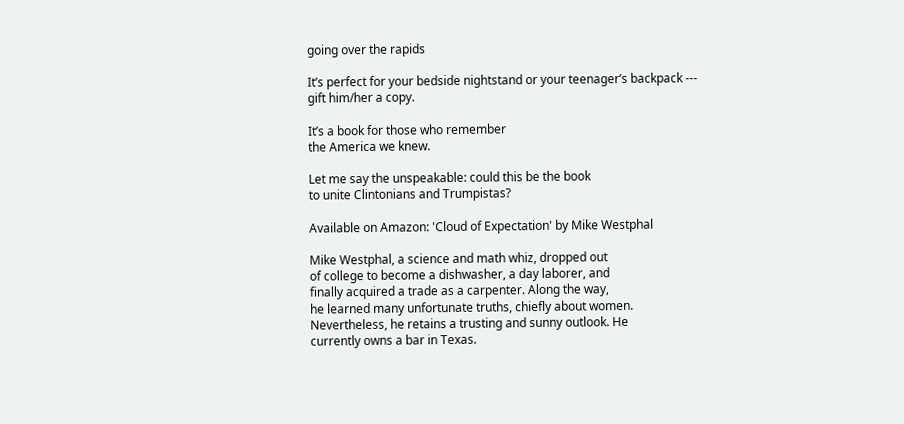going over the rapids

It’s perfect for your bedside nightstand or your teenager’s backpack --- gift him/her a copy.

It’s a book for those who remember
the America we knew.

Let me say the unspeakable: could this be the book
to unite Clintonians and Trumpistas?

Available on Amazon: 'Cloud of Expectation' by Mike Westphal

Mike Westphal, a science and math whiz, dropped out
of college to become a dishwasher, a day laborer, and
finally acquired a trade as a carpenter. Along the way,
he learned many unfortunate truths, chiefly about women.
Nevertheless, he retains a trusting and sunny outlook. He
currently owns a bar in Texas.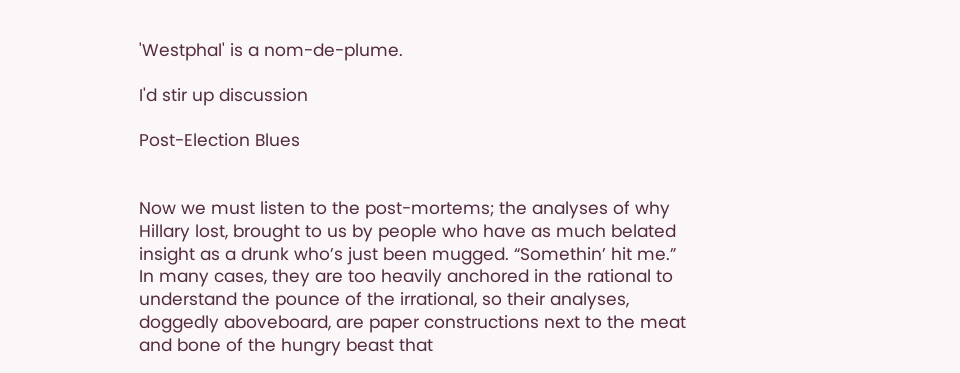'Westphal' is a nom-de-plume.

I'd stir up discussion

Post-Election Blues


Now we must listen to the post-mortems; the analyses of why Hillary lost, brought to us by people who have as much belated insight as a drunk who’s just been mugged. “Somethin’ hit me.” In many cases, they are too heavily anchored in the rational to understand the pounce of the irrational, so their analyses, doggedly aboveboard, are paper constructions next to the meat and bone of the hungry beast that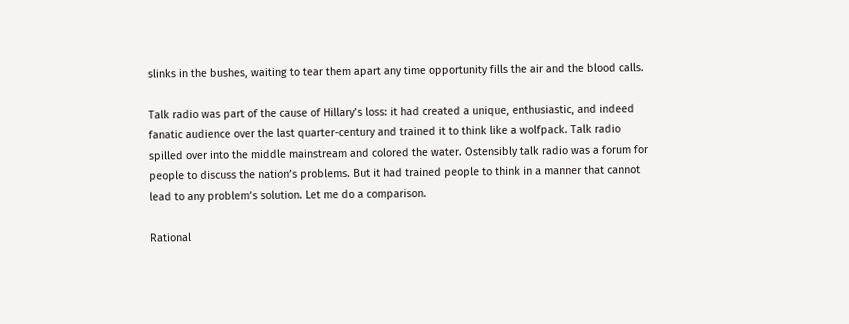slinks in the bushes, waiting to tear them apart any time opportunity fills the air and the blood calls.

Talk radio was part of the cause of Hillary’s loss: it had created a unique, enthusiastic, and indeed fanatic audience over the last quarter-century and trained it to think like a wolfpack. Talk radio spilled over into the middle mainstream and colored the water. Ostensibly talk radio was a forum for people to discuss the nation’s problems. But it had trained people to think in a manner that cannot lead to any problem’s solution. Let me do a comparison.

Rational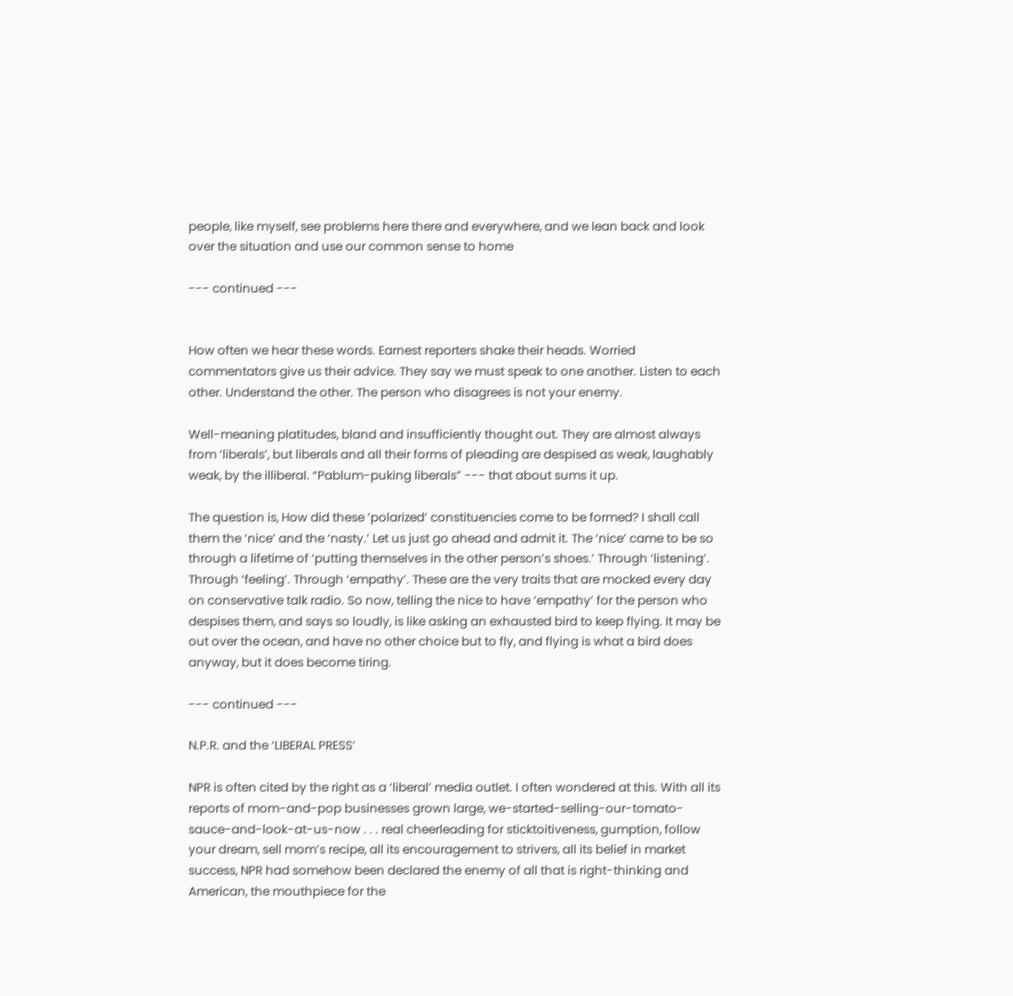people, like myself, see problems here there and everywhere, and we lean back and look over the situation and use our common sense to home

--- continued ---


How often we hear these words. Earnest reporters shake their heads. Worried commentators give us their advice. They say we must speak to one another. Listen to each other. Understand the other. The person who disagrees is not your enemy.

Well-meaning platitudes, bland and insufficiently thought out. They are almost always from ‘liberals’, but liberals and all their forms of pleading are despised as weak, laughably weak, by the illiberal. “Pablum-puking liberals” --- that about sums it up.

The question is, How did these ’polarized’ constituencies come to be formed? I shall call them the ‘nice’ and the ‘nasty.’ Let us just go ahead and admit it. The ‘nice’ came to be so through a lifetime of ‘putting themselves in the other person’s shoes.’ Through ‘listening’. Through ‘feeling’. Through ‘empathy’. These are the very traits that are mocked every day on conservative talk radio. So now, telling the nice to have ‘empathy’ for the person who despises them, and says so loudly, is like asking an exhausted bird to keep flying. It may be out over the ocean, and have no other choice but to fly, and flying is what a bird does anyway, but it does become tiring.

--- continued ---

N.P.R. and the ‘LIBERAL PRESS’

NPR is often cited by the right as a ‘liberal’ media outlet. I often wondered at this. With all its reports of mom-and-pop businesses grown large, we-started-selling-our-tomato-sauce-and-look-at-us-now . . . real cheerleading for sticktoitiveness, gumption, follow your dream, sell mom’s recipe, all its encouragement to strivers, all its belief in market success, NPR had somehow been declared the enemy of all that is right-thinking and American, the mouthpiece for the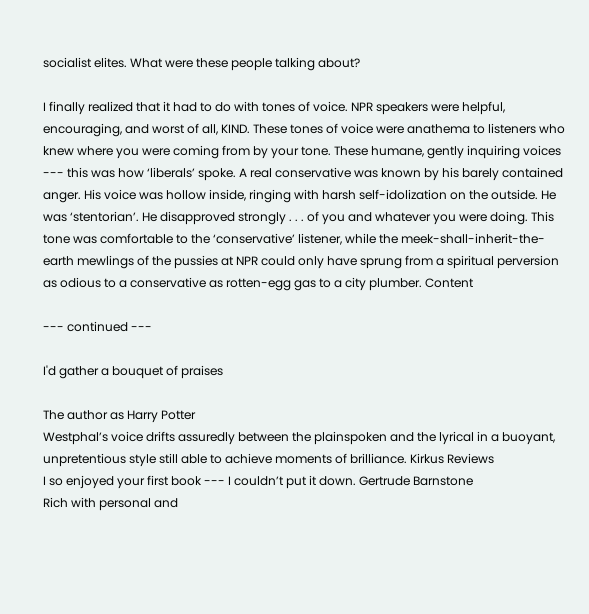socialist elites. What were these people talking about?

I finally realized that it had to do with tones of voice. NPR speakers were helpful, encouraging, and worst of all, KIND. These tones of voice were anathema to listeners who knew where you were coming from by your tone. These humane, gently inquiring voices --- this was how ‘liberals’ spoke. A real conservative was known by his barely contained anger. His voice was hollow inside, ringing with harsh self-idolization on the outside. He was ‘stentorian’. He disapproved strongly . . . of you and whatever you were doing. This tone was comfortable to the ‘conservative’ listener, while the meek-shall-inherit-the-earth mewlings of the pussies at NPR could only have sprung from a spiritual perversion as odious to a conservative as rotten-egg gas to a city plumber. Content

--- continued ---

I'd gather a bouquet of praises

The author as Harry Potter
Westphal’s voice drifts assuredly between the plainspoken and the lyrical in a buoyant, unpretentious style still able to achieve moments of brilliance. Kirkus Reviews
I so enjoyed your first book --- I couldn’t put it down. Gertrude Barnstone
Rich with personal and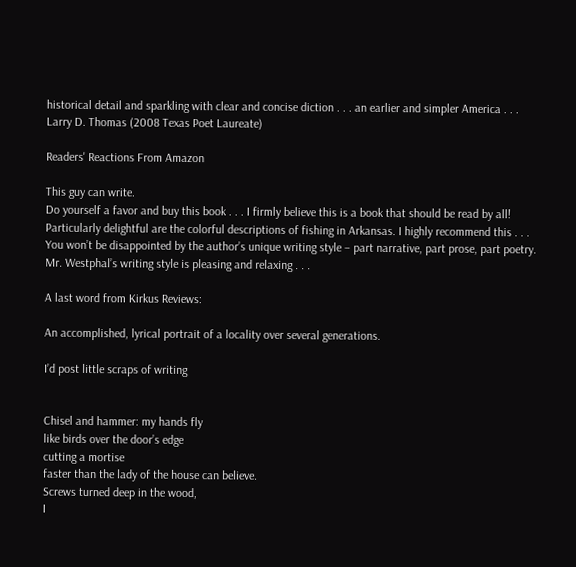historical detail and sparkling with clear and concise diction . . . an earlier and simpler America . . . Larry D. Thomas (2008 Texas Poet Laureate)

Readers' Reactions From Amazon

This guy can write.
Do yourself a favor and buy this book . . . I firmly believe this is a book that should be read by all!
Particularly delightful are the colorful descriptions of fishing in Arkansas. I highly recommend this . . . You won’t be disappointed by the author’s unique writing style – part narrative, part prose, part poetry.
Mr. Westphal’s writing style is pleasing and relaxing . . .

A last word from Kirkus Reviews:

An accomplished, lyrical portrait of a locality over several generations.

I’d post little scraps of writing


Chisel and hammer: my hands fly
like birds over the door’s edge
cutting a mortise
faster than the lady of the house can believe.
Screws turned deep in the wood,
I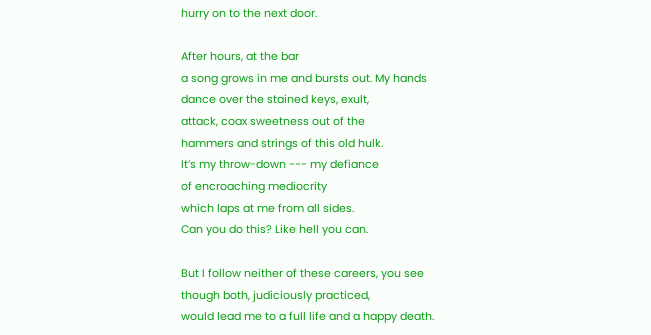hurry on to the next door.

After hours, at the bar
a song grows in me and bursts out. My hands
dance over the stained keys, exult,
attack, coax sweetness out of the
hammers and strings of this old hulk.
It’s my throw-down --- my defiance
of encroaching mediocrity
which laps at me from all sides.
Can you do this? Like hell you can.

But I follow neither of these careers, you see
though both, judiciously practiced,
would lead me to a full life and a happy death.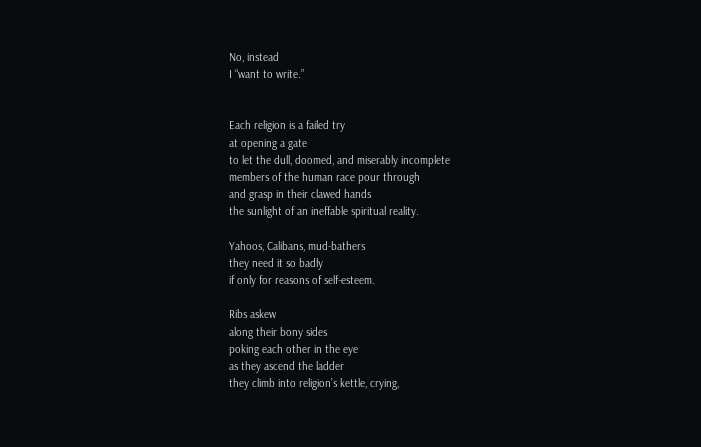No, instead
I “want to write.”


Each religion is a failed try
at opening a gate
to let the dull, doomed, and miserably incomplete
members of the human race pour through
and grasp in their clawed hands
the sunlight of an ineffable spiritual reality.

Yahoos, Calibans, mud-bathers
they need it so badly
if only for reasons of self-esteem.

Ribs askew
along their bony sides
poking each other in the eye
as they ascend the ladder
they climb into religion’s kettle, crying,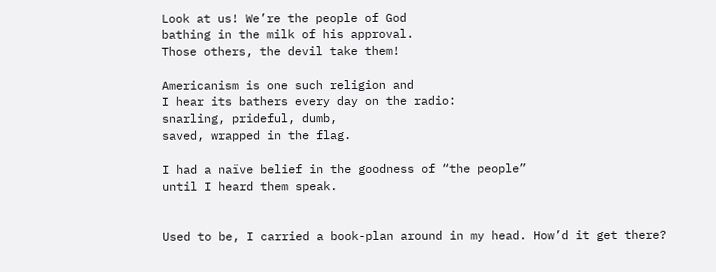Look at us! We’re the people of God
bathing in the milk of his approval.
Those others, the devil take them!

Americanism is one such religion and
I hear its bathers every day on the radio:
snarling, prideful, dumb,
saved, wrapped in the flag.

I had a naïve belief in the goodness of “the people”
until I heard them speak.


Used to be, I carried a book-plan around in my head. How’d it get there?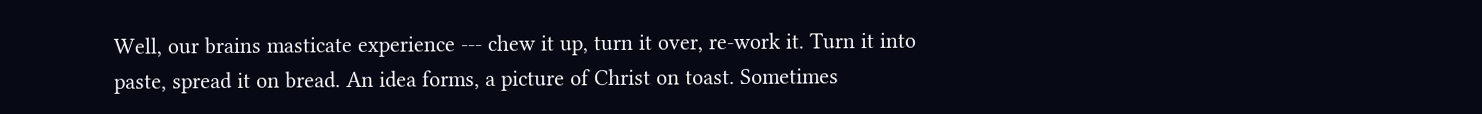Well, our brains masticate experience --- chew it up, turn it over, re-work it. Turn it into paste, spread it on bread. An idea forms, a picture of Christ on toast. Sometimes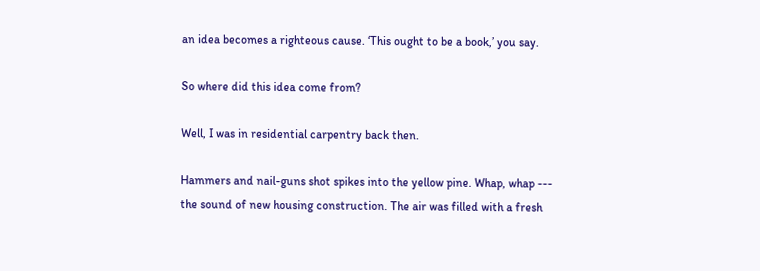an idea becomes a righteous cause. ‘This ought to be a book,’ you say.

So where did this idea come from?

Well, I was in residential carpentry back then.

Hammers and nail-guns shot spikes into the yellow pine. Whap, whap --- the sound of new housing construction. The air was filled with a fresh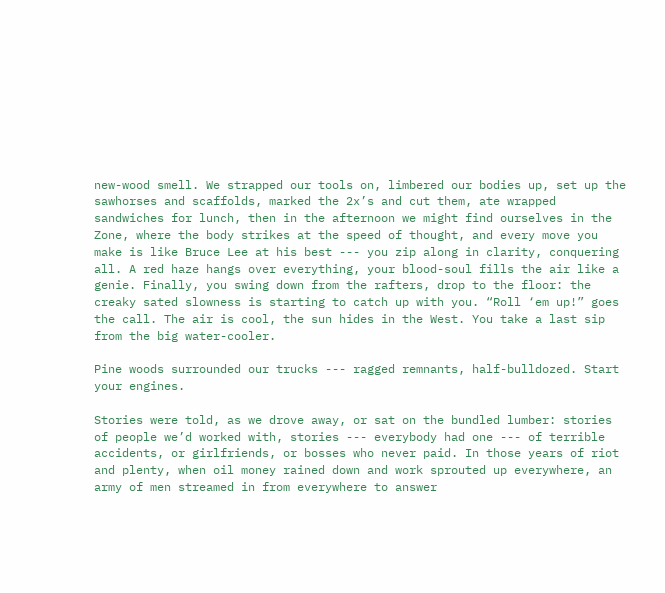new-wood smell. We strapped our tools on, limbered our bodies up, set up the sawhorses and scaffolds, marked the 2x’s and cut them, ate wrapped sandwiches for lunch, then in the afternoon we might find ourselves in the Zone, where the body strikes at the speed of thought, and every move you make is like Bruce Lee at his best --- you zip along in clarity, conquering all. A red haze hangs over everything, your blood-soul fills the air like a genie. Finally, you swing down from the rafters, drop to the floor: the creaky sated slowness is starting to catch up with you. “Roll ‘em up!” goes the call. The air is cool, the sun hides in the West. You take a last sip from the big water-cooler.

Pine woods surrounded our trucks --- ragged remnants, half-bulldozed. Start your engines.

Stories were told, as we drove away, or sat on the bundled lumber: stories of people we’d worked with, stories --- everybody had one --- of terrible accidents, or girlfriends, or bosses who never paid. In those years of riot and plenty, when oil money rained down and work sprouted up everywhere, an army of men streamed in from everywhere to answer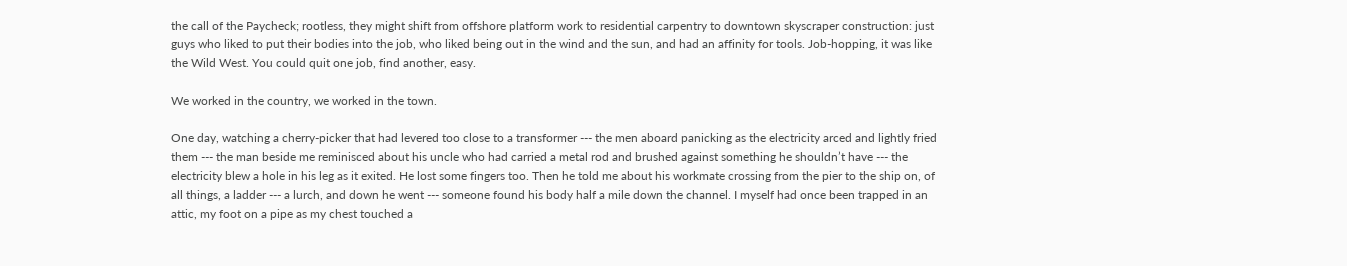the call of the Paycheck; rootless, they might shift from offshore platform work to residential carpentry to downtown skyscraper construction: just guys who liked to put their bodies into the job, who liked being out in the wind and the sun, and had an affinity for tools. Job-hopping, it was like the Wild West. You could quit one job, find another, easy.

We worked in the country, we worked in the town.

One day, watching a cherry-picker that had levered too close to a transformer --- the men aboard panicking as the electricity arced and lightly fried them --- the man beside me reminisced about his uncle who had carried a metal rod and brushed against something he shouldn’t have --- the electricity blew a hole in his leg as it exited. He lost some fingers too. Then he told me about his workmate crossing from the pier to the ship on, of all things, a ladder --- a lurch, and down he went --- someone found his body half a mile down the channel. I myself had once been trapped in an attic, my foot on a pipe as my chest touched a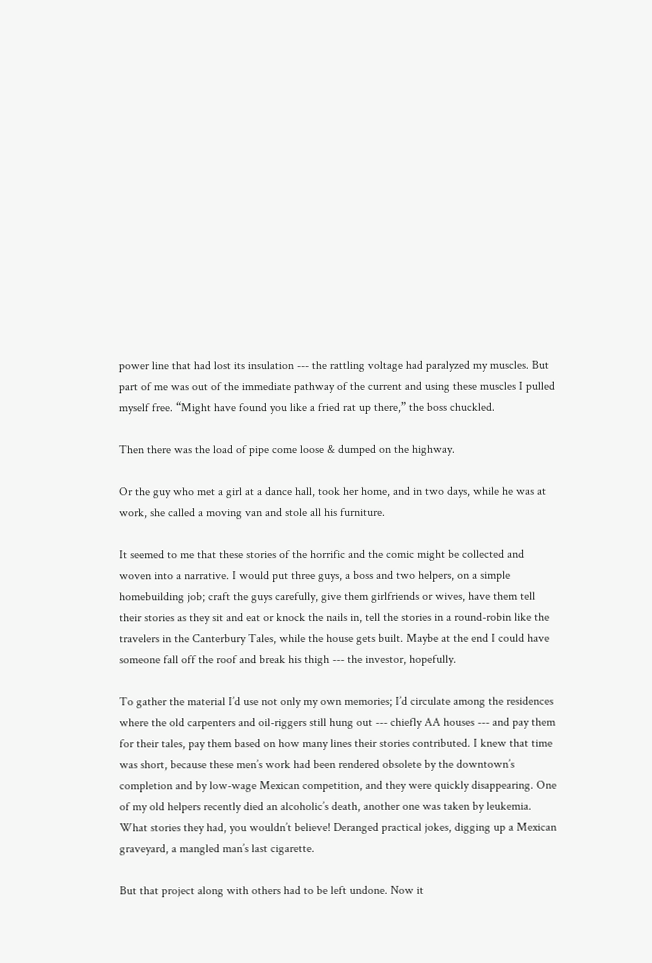power line that had lost its insulation --- the rattling voltage had paralyzed my muscles. But part of me was out of the immediate pathway of the current and using these muscles I pulled myself free. “Might have found you like a fried rat up there,” the boss chuckled.

Then there was the load of pipe come loose & dumped on the highway.

Or the guy who met a girl at a dance hall, took her home, and in two days, while he was at work, she called a moving van and stole all his furniture.

It seemed to me that these stories of the horrific and the comic might be collected and woven into a narrative. I would put three guys, a boss and two helpers, on a simple homebuilding job; craft the guys carefully, give them girlfriends or wives, have them tell their stories as they sit and eat or knock the nails in, tell the stories in a round-robin like the travelers in the Canterbury Tales, while the house gets built. Maybe at the end I could have someone fall off the roof and break his thigh --- the investor, hopefully.

To gather the material I’d use not only my own memories; I’d circulate among the residences where the old carpenters and oil-riggers still hung out --- chiefly AA houses --- and pay them for their tales, pay them based on how many lines their stories contributed. I knew that time was short, because these men’s work had been rendered obsolete by the downtown’s completion and by low-wage Mexican competition, and they were quickly disappearing. One of my old helpers recently died an alcoholic’s death, another one was taken by leukemia. What stories they had, you wouldn’t believe! Deranged practical jokes, digging up a Mexican graveyard, a mangled man’s last cigarette.

But that project along with others had to be left undone. Now it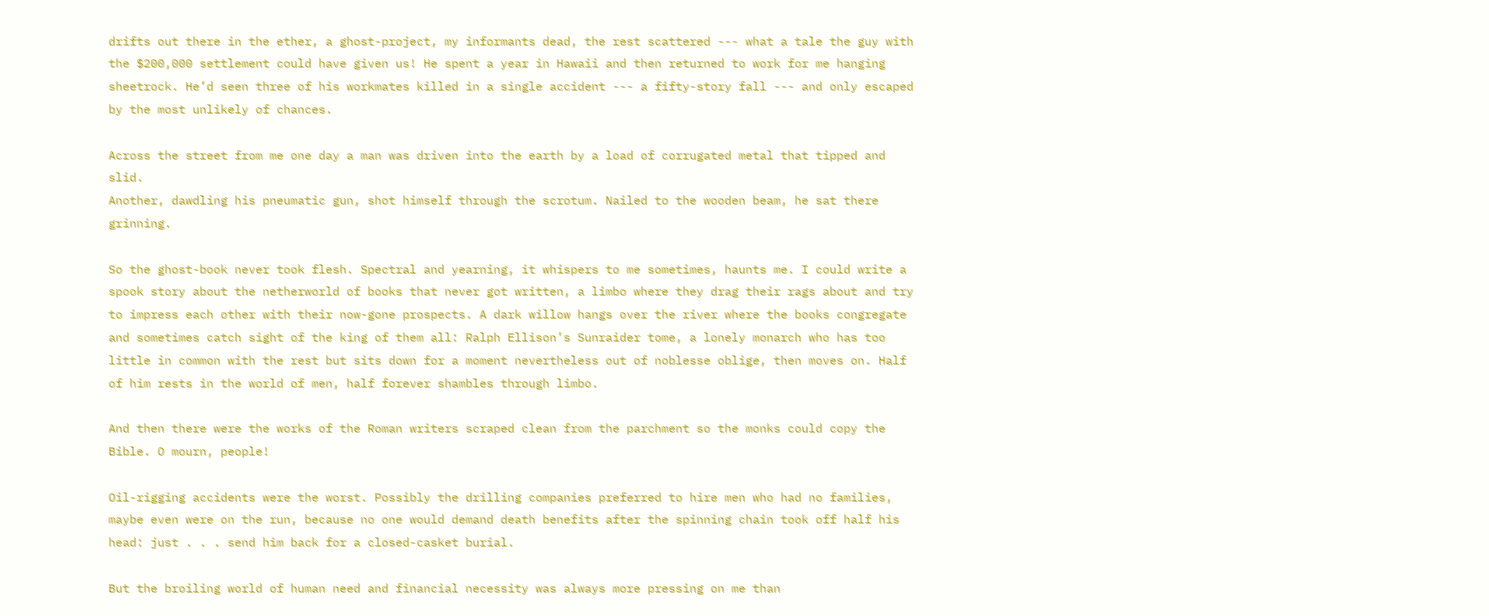drifts out there in the ether, a ghost-project, my informants dead, the rest scattered --- what a tale the guy with the $200,000 settlement could have given us! He spent a year in Hawaii and then returned to work for me hanging sheetrock. He’d seen three of his workmates killed in a single accident --- a fifty-story fall --- and only escaped by the most unlikely of chances.

Across the street from me one day a man was driven into the earth by a load of corrugated metal that tipped and slid.
Another, dawdling his pneumatic gun, shot himself through the scrotum. Nailed to the wooden beam, he sat there grinning.

So the ghost-book never took flesh. Spectral and yearning, it whispers to me sometimes, haunts me. I could write a spook story about the netherworld of books that never got written, a limbo where they drag their rags about and try to impress each other with their now-gone prospects. A dark willow hangs over the river where the books congregate and sometimes catch sight of the king of them all: Ralph Ellison’s Sunraider tome, a lonely monarch who has too little in common with the rest but sits down for a moment nevertheless out of noblesse oblige, then moves on. Half of him rests in the world of men, half forever shambles through limbo.

And then there were the works of the Roman writers scraped clean from the parchment so the monks could copy the Bible. O mourn, people!

Oil-rigging accidents were the worst. Possibly the drilling companies preferred to hire men who had no families, maybe even were on the run, because no one would demand death benefits after the spinning chain took off half his head: just . . . send him back for a closed-casket burial.

But the broiling world of human need and financial necessity was always more pressing on me than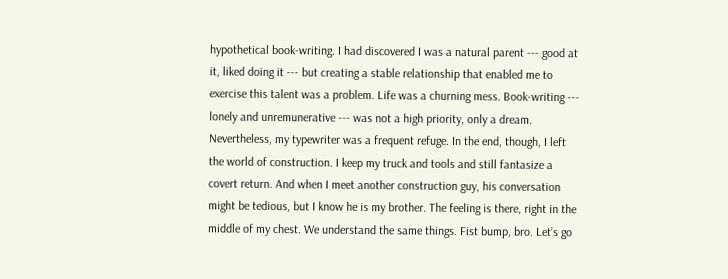hypothetical book-writing. I had discovered I was a natural parent --- good at it, liked doing it --- but creating a stable relationship that enabled me to exercise this talent was a problem. Life was a churning mess. Book-writing --- lonely and unremunerative --- was not a high priority, only a dream. Nevertheless, my typewriter was a frequent refuge. In the end, though, I left the world of construction. I keep my truck and tools and still fantasize a covert return. And when I meet another construction guy, his conversation might be tedious, but I know he is my brother. The feeling is there, right in the middle of my chest. We understand the same things. Fist bump, bro. Let’s go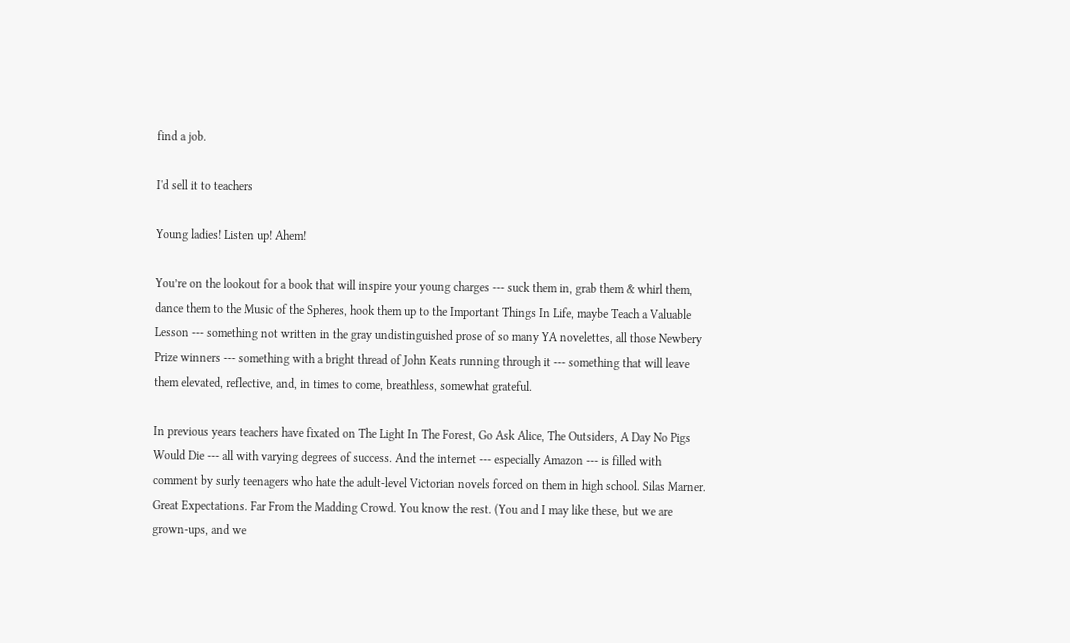find a job.

I'd sell it to teachers

Young ladies! Listen up! Ahem!

You’re on the lookout for a book that will inspire your young charges --- suck them in, grab them & whirl them, dance them to the Music of the Spheres, hook them up to the Important Things In Life, maybe Teach a Valuable Lesson --- something not written in the gray undistinguished prose of so many YA novelettes, all those Newbery Prize winners --- something with a bright thread of John Keats running through it --- something that will leave them elevated, reflective, and, in times to come, breathless, somewhat grateful.

In previous years teachers have fixated on The Light In The Forest, Go Ask Alice, The Outsiders, A Day No Pigs Would Die --- all with varying degrees of success. And the internet --- especially Amazon --- is filled with comment by surly teenagers who hate the adult-level Victorian novels forced on them in high school. Silas Marner. Great Expectations. Far From the Madding Crowd. You know the rest. (You and I may like these, but we are grown-ups, and we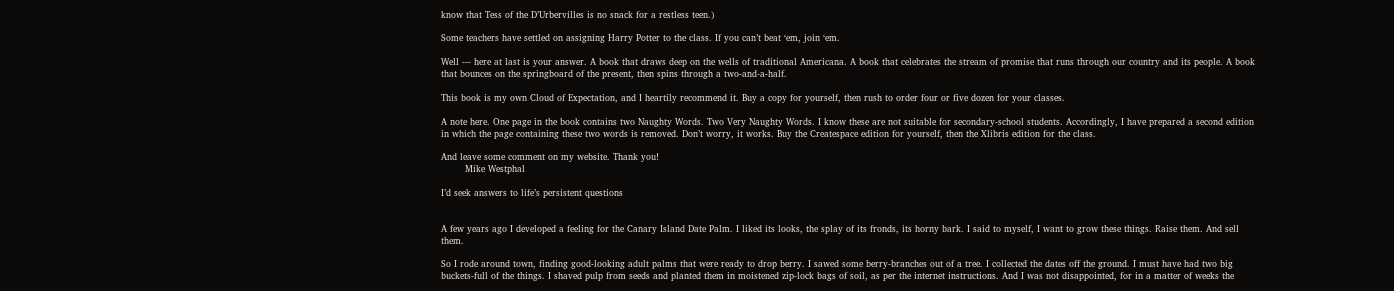know that Tess of the D’Urbervilles is no snack for a restless teen.)

Some teachers have settled on assigning Harry Potter to the class. If you can’t beat ‘em, join ‘em.

Well --- here at last is your answer. A book that draws deep on the wells of traditional Americana. A book that celebrates the stream of promise that runs through our country and its people. A book that bounces on the springboard of the present, then spins through a two-and-a-half.

This book is my own Cloud of Expectation, and I heartily recommend it. Buy a copy for yourself, then rush to order four or five dozen for your classes.

A note here. One page in the book contains two Naughty Words. Two Very Naughty Words. I know these are not suitable for secondary-school students. Accordingly, I have prepared a second edition in which the page containing these two words is removed. Don’t worry, it works. Buy the Createspace edition for yourself, then the Xlibris edition for the class.

And leave some comment on my website. Thank you!
        Mike Westphal

I’d seek answers to life’s persistent questions


A few years ago I developed a feeling for the Canary Island Date Palm. I liked its looks, the splay of its fronds, its horny bark. I said to myself, I want to grow these things. Raise them. And sell them.

So I rode around town, finding good-looking adult palms that were ready to drop berry. I sawed some berry-branches out of a tree. I collected the dates off the ground. I must have had two big buckets-full of the things. I shaved pulp from seeds and planted them in moistened zip-lock bags of soil, as per the internet instructions. And I was not disappointed, for in a matter of weeks the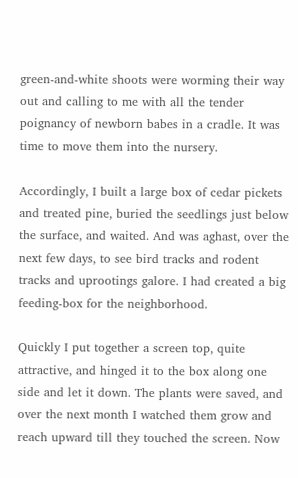green-and-white shoots were worming their way out and calling to me with all the tender poignancy of newborn babes in a cradle. It was time to move them into the nursery.

Accordingly, I built a large box of cedar pickets and treated pine, buried the seedlings just below the surface, and waited. And was aghast, over the next few days, to see bird tracks and rodent tracks and uprootings galore. I had created a big feeding-box for the neighborhood.

Quickly I put together a screen top, quite attractive, and hinged it to the box along one side and let it down. The plants were saved, and over the next month I watched them grow and reach upward till they touched the screen. Now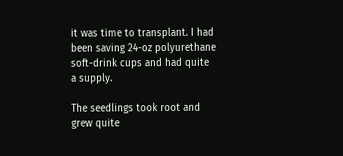it was time to transplant. I had been saving 24-oz polyurethane soft-drink cups and had quite a supply.

The seedlings took root and grew quite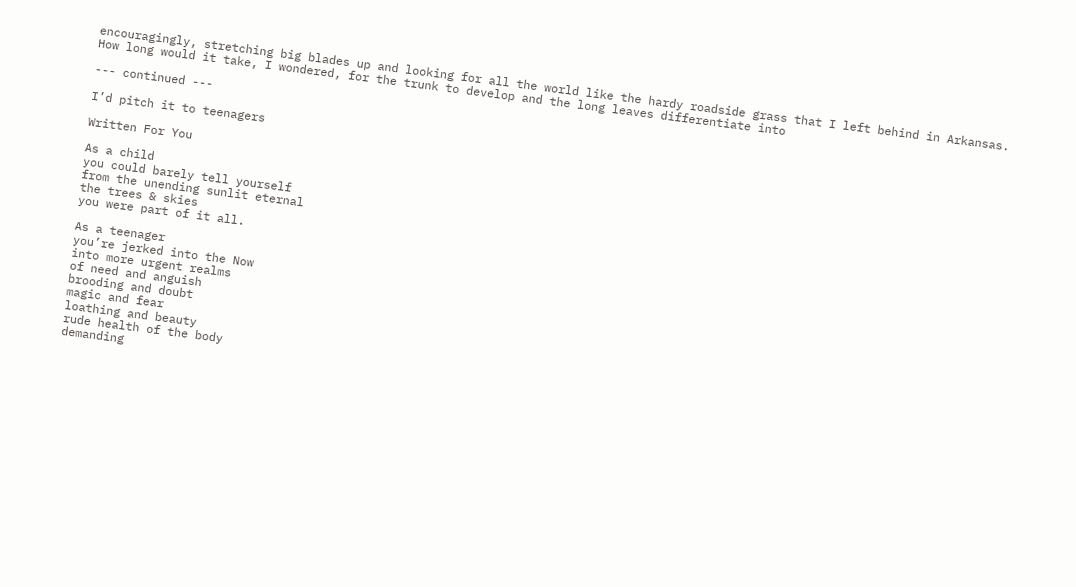encouragingly, stretching big blades up and looking for all the world like the hardy roadside grass that I left behind in Arkansas. How long would it take, I wondered, for the trunk to develop and the long leaves differentiate into

--- continued ---

I’d pitch it to teenagers

Written For You

As a child
you could barely tell yourself
from the unending sunlit eternal
the trees & skies
you were part of it all.

As a teenager
you’re jerked into the Now
into more urgent realms
of need and anguish
brooding and doubt
magic and fear
loathing and beauty
rude health of the body
demanding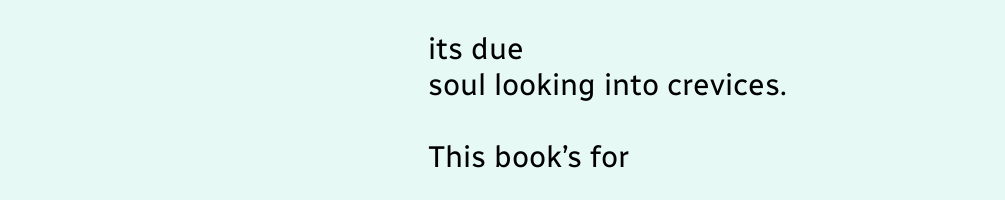its due
soul looking into crevices.

This book’s for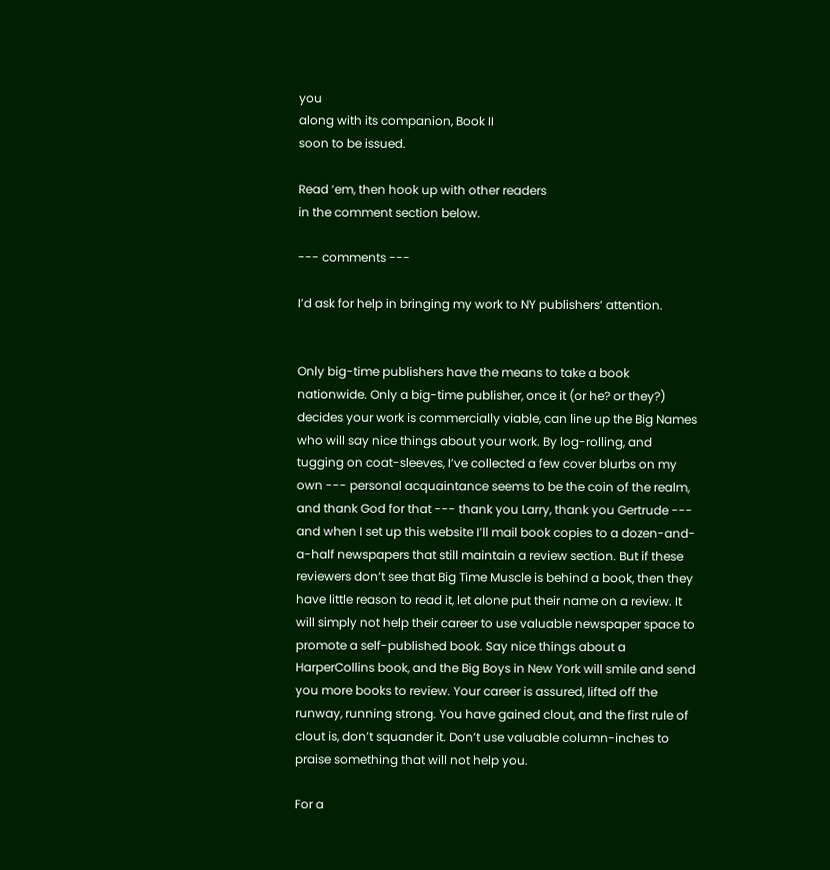you
along with its companion, Book II
soon to be issued.

Read ‘em, then hook up with other readers
in the comment section below.

--- comments ---

I’d ask for help in bringing my work to NY publishers’ attention.


Only big-time publishers have the means to take a book nationwide. Only a big-time publisher, once it (or he? or they?) decides your work is commercially viable, can line up the Big Names who will say nice things about your work. By log-rolling, and tugging on coat-sleeves, I’ve collected a few cover blurbs on my own --- personal acquaintance seems to be the coin of the realm, and thank God for that --- thank you Larry, thank you Gertrude --- and when I set up this website I’ll mail book copies to a dozen-and-a-half newspapers that still maintain a review section. But if these reviewers don’t see that Big Time Muscle is behind a book, then they have little reason to read it, let alone put their name on a review. It will simply not help their career to use valuable newspaper space to promote a self-published book. Say nice things about a HarperCollins book, and the Big Boys in New York will smile and send you more books to review. Your career is assured, lifted off the runway, running strong. You have gained clout, and the first rule of clout is, don’t squander it. Don’t use valuable column-inches to praise something that will not help you.

For a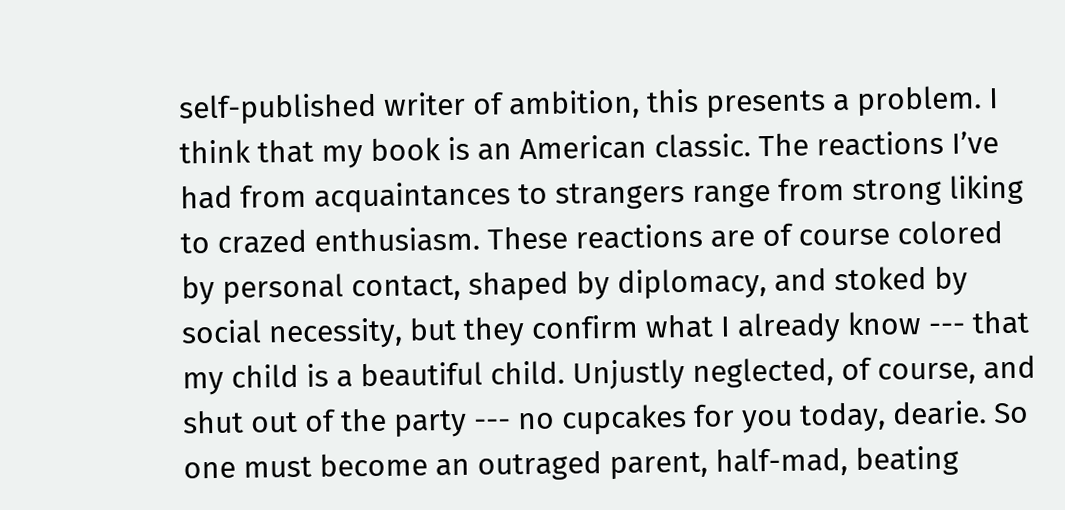self-published writer of ambition, this presents a problem. I think that my book is an American classic. The reactions I’ve had from acquaintances to strangers range from strong liking to crazed enthusiasm. These reactions are of course colored by personal contact, shaped by diplomacy, and stoked by social necessity, but they confirm what I already know --- that my child is a beautiful child. Unjustly neglected, of course, and shut out of the party --- no cupcakes for you today, dearie. So one must become an outraged parent, half-mad, beating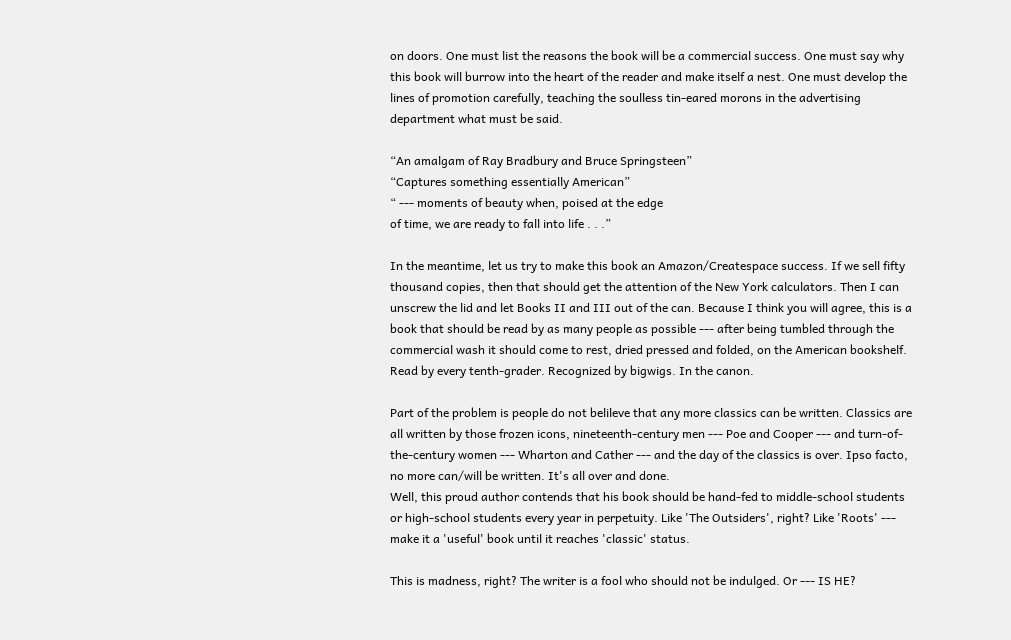on doors. One must list the reasons the book will be a commercial success. One must say why this book will burrow into the heart of the reader and make itself a nest. One must develop the lines of promotion carefully, teaching the soulless tin-eared morons in the advertising department what must be said.

“An amalgam of Ray Bradbury and Bruce Springsteen”
“Captures something essentially American”
“ --- moments of beauty when, poised at the edge
of time, we are ready to fall into life . . .”

In the meantime, let us try to make this book an Amazon/Createspace success. If we sell fifty thousand copies, then that should get the attention of the New York calculators. Then I can unscrew the lid and let Books II and III out of the can. Because I think you will agree, this is a book that should be read by as many people as possible --- after being tumbled through the commercial wash it should come to rest, dried pressed and folded, on the American bookshelf. Read by every tenth-grader. Recognized by bigwigs. In the canon.

Part of the problem is people do not belileve that any more classics can be written. Classics are all written by those frozen icons, nineteenth-century men --- Poe and Cooper --- and turn-of-the-century women --- Wharton and Cather --- and the day of the classics is over. Ipso facto, no more can/will be written. It's all over and done.
Well, this proud author contends that his book should be hand-fed to middle-school students or high-school students every year in perpetuity. Like 'The Outsiders', right? Like 'Roots' --- make it a 'useful' book until it reaches 'classic' status.

This is madness, right? The writer is a fool who should not be indulged. Or --- IS HE?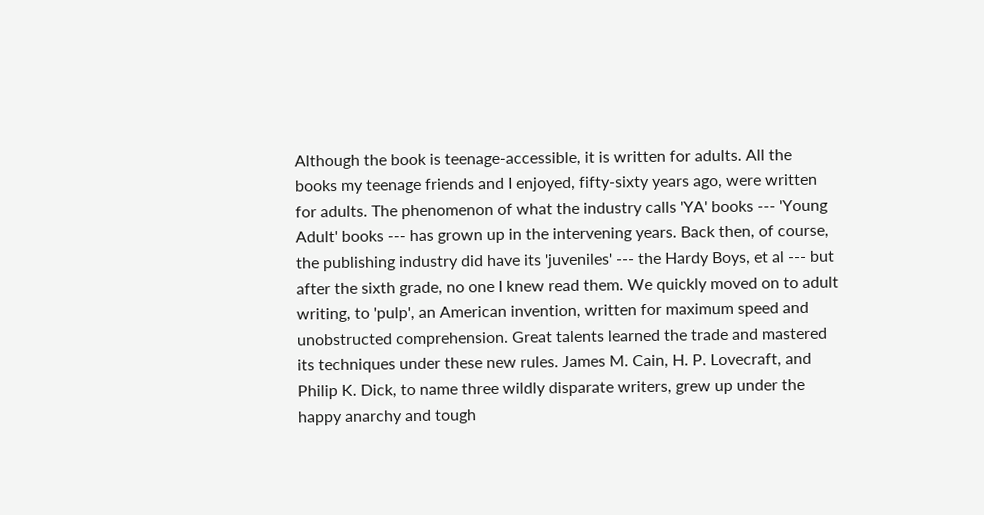Although the book is teenage-accessible, it is written for adults. All the books my teenage friends and I enjoyed, fifty-sixty years ago, were written for adults. The phenomenon of what the industry calls 'YA' books --- 'Young Adult' books --- has grown up in the intervening years. Back then, of course, the publishing industry did have its 'juveniles' --- the Hardy Boys, et al --- but after the sixth grade, no one I knew read them. We quickly moved on to adult writing, to 'pulp', an American invention, written for maximum speed and unobstructed comprehension. Great talents learned the trade and mastered its techniques under these new rules. James M. Cain, H. P. Lovecraft, and Philip K. Dick, to name three wildly disparate writers, grew up under the happy anarchy and tough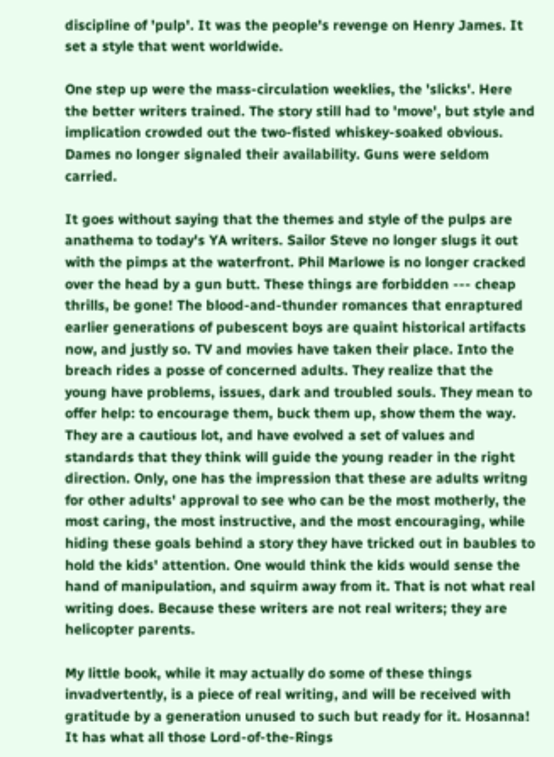discipline of 'pulp'. It was the people's revenge on Henry James. It set a style that went worldwide.

One step up were the mass-circulation weeklies, the 'slicks'. Here the better writers trained. The story still had to 'move', but style and implication crowded out the two-fisted whiskey-soaked obvious. Dames no longer signaled their availability. Guns were seldom carried.

It goes without saying that the themes and style of the pulps are anathema to today's YA writers. Sailor Steve no longer slugs it out with the pimps at the waterfront. Phil Marlowe is no longer cracked over the head by a gun butt. These things are forbidden --- cheap thrills, be gone! The blood-and-thunder romances that enraptured earlier generations of pubescent boys are quaint historical artifacts now, and justly so. TV and movies have taken their place. Into the breach rides a posse of concerned adults. They realize that the young have problems, issues, dark and troubled souls. They mean to offer help: to encourage them, buck them up, show them the way. They are a cautious lot, and have evolved a set of values and standards that they think will guide the young reader in the right direction. Only, one has the impression that these are adults writng for other adults' approval to see who can be the most motherly, the most caring, the most instructive, and the most encouraging, while hiding these goals behind a story they have tricked out in baubles to hold the kids' attention. One would think the kids would sense the hand of manipulation, and squirm away from it. That is not what real writing does. Because these writers are not real writers; they are helicopter parents.

My little book, while it may actually do some of these things invadvertently, is a piece of real writing, and will be received with gratitude by a generation unused to such but ready for it. Hosanna! It has what all those Lord-of-the-Rings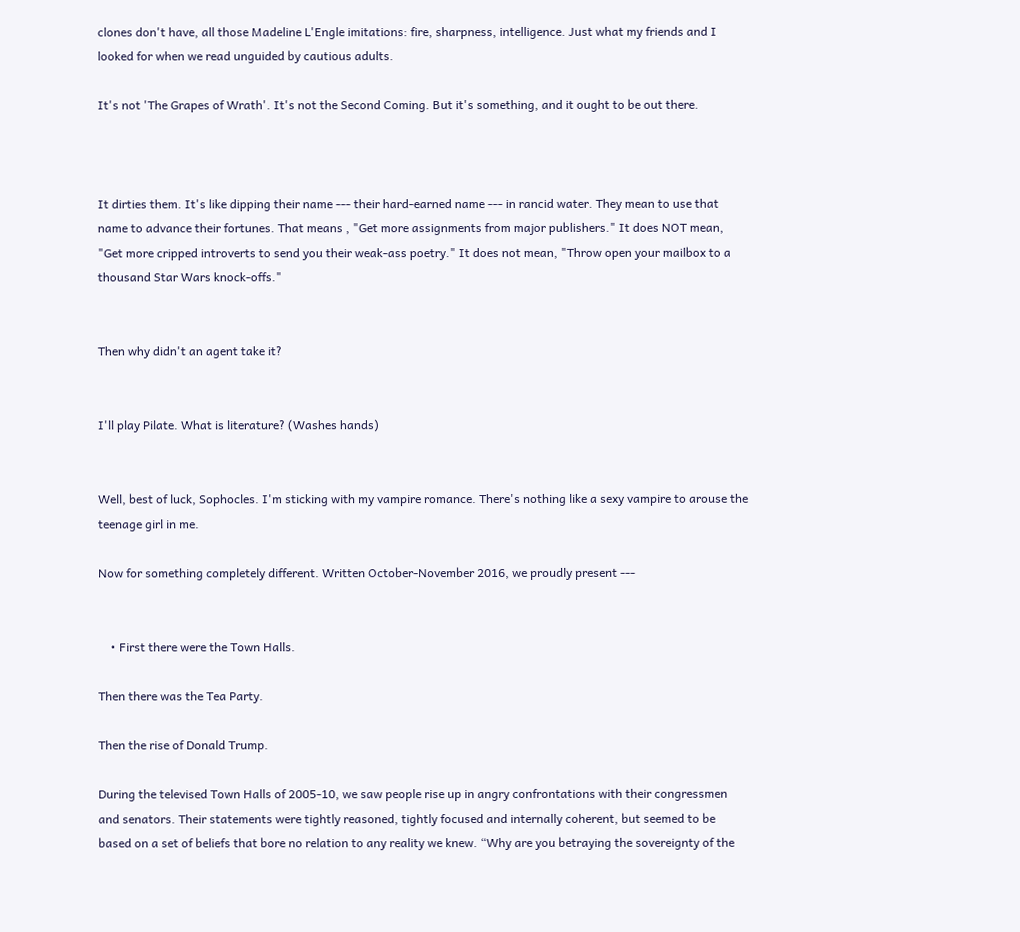clones don't have, all those Madeline L'Engle imitations: fire, sharpness, intelligence. Just what my friends and I looked for when we read unguided by cautious adults.

It's not 'The Grapes of Wrath'. It's not the Second Coming. But it's something, and it ought to be out there.



It dirties them. It's like dipping their name --- their hard-earned name --- in rancid water. They mean to use that name to advance their fortunes. That means , "Get more assignments from major publishers." It does NOT mean, "Get more cripped introverts to send you their weak-ass poetry." It does not mean, "Throw open your mailbox to a thousand Star Wars knock-offs."


Then why didn't an agent take it?


I'll play Pilate. What is literature? (Washes hands)


Well, best of luck, Sophocles. I'm sticking with my vampire romance. There's nothing like a sexy vampire to arouse the teenage girl in me.

Now for something completely different. Written October-November 2016, we proudly present ---


    • First there were the Town Halls.

Then there was the Tea Party.

Then the rise of Donald Trump.

During the televised Town Halls of 2005-10, we saw people rise up in angry confrontations with their congressmen and senators. Their statements were tightly reasoned, tightly focused and internally coherent, but seemed to be based on a set of beliefs that bore no relation to any reality we knew. “Why are you betraying the sovereignty of the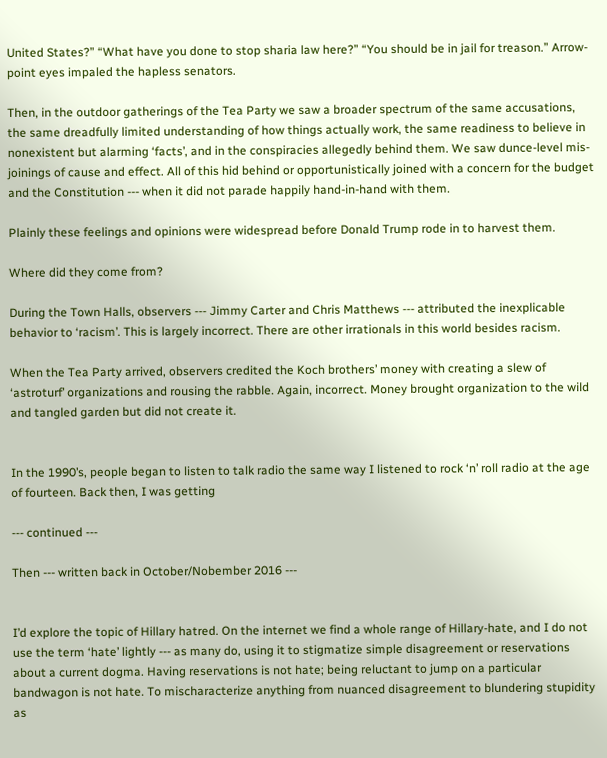United States?” “What have you done to stop sharia law here?” “You should be in jail for treason.” Arrow-point eyes impaled the hapless senators.

Then, in the outdoor gatherings of the Tea Party we saw a broader spectrum of the same accusations, the same dreadfully limited understanding of how things actually work, the same readiness to believe in nonexistent but alarming ‘facts’, and in the conspiracies allegedly behind them. We saw dunce-level mis-joinings of cause and effect. All of this hid behind or opportunistically joined with a concern for the budget and the Constitution --- when it did not parade happily hand-in-hand with them.

Plainly these feelings and opinions were widespread before Donald Trump rode in to harvest them.

Where did they come from?

During the Town Halls, observers --- Jimmy Carter and Chris Matthews --- attributed the inexplicable behavior to ‘racism’. This is largely incorrect. There are other irrationals in this world besides racism.

When the Tea Party arrived, observers credited the Koch brothers’ money with creating a slew of ‘astroturf’ organizations and rousing the rabble. Again, incorrect. Money brought organization to the wild and tangled garden but did not create it.


In the 1990’s, people began to listen to talk radio the same way I listened to rock ‘n’ roll radio at the age of fourteen. Back then, I was getting

--- continued ---

Then --- written back in October/Nobember 2016 ---


I’d explore the topic of Hillary hatred. On the internet we find a whole range of Hillary-hate, and I do not use the term ‘hate’ lightly --- as many do, using it to stigmatize simple disagreement or reservations about a current dogma. Having reservations is not hate; being reluctant to jump on a particular bandwagon is not hate. To mischaracterize anything from nuanced disagreement to blundering stupidity as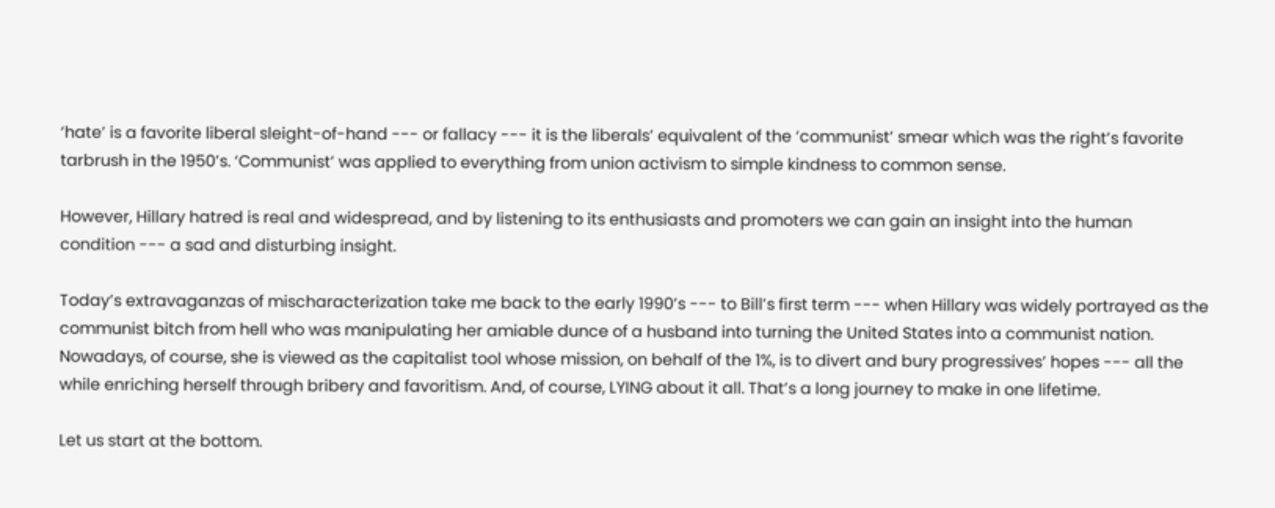‘hate’ is a favorite liberal sleight-of-hand --- or fallacy --- it is the liberals’ equivalent of the ‘communist’ smear which was the right’s favorite tarbrush in the 1950’s. ‘Communist’ was applied to everything from union activism to simple kindness to common sense.

However, Hillary hatred is real and widespread, and by listening to its enthusiasts and promoters we can gain an insight into the human condition --- a sad and disturbing insight.

Today’s extravaganzas of mischaracterization take me back to the early 1990’s --- to Bill’s first term --- when Hillary was widely portrayed as the communist bitch from hell who was manipulating her amiable dunce of a husband into turning the United States into a communist nation. Nowadays, of course, she is viewed as the capitalist tool whose mission, on behalf of the 1%, is to divert and bury progressives’ hopes --- all the while enriching herself through bribery and favoritism. And, of course, LYING about it all. That’s a long journey to make in one lifetime.

Let us start at the bottom.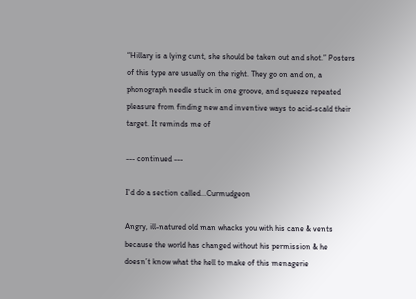“Hillary is a lying cunt, she should be taken out and shot.” Posters of this type are usually on the right. They go on and on, a phonograph needle stuck in one groove, and squeeze repeated pleasure from finding new and inventive ways to acid-scald their target. It reminds me of

--- continued ---

I'd do a section called...Curmudgeon

Angry, ill-natured old man whacks you with his cane & vents because the world has changed without his permission & he doesn’t know what the hell to make of this menagerie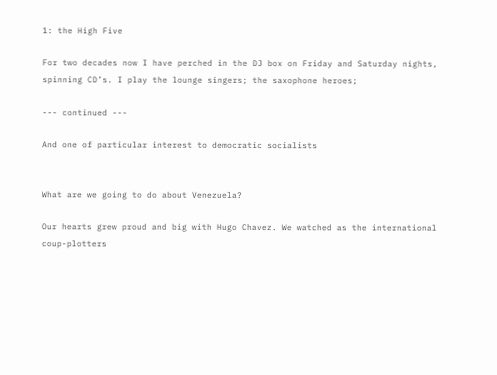1: the High Five

For two decades now I have perched in the DJ box on Friday and Saturday nights, spinning CD’s. I play the lounge singers; the saxophone heroes;

--- continued ---

And one of particular interest to democratic socialists


What are we going to do about Venezuela?

Our hearts grew proud and big with Hugo Chavez. We watched as the international coup-plotters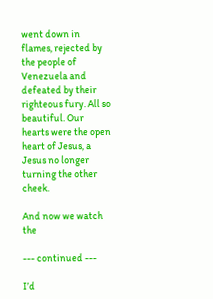went down in flames, rejected by the people of Venezuela and defeated by their righteous fury. All so beautiful. Our hearts were the open heart of Jesus, a Jesus no longer turning the other cheek.

And now we watch the

--- continued ---

I’d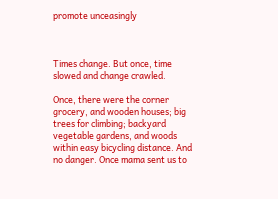promote unceasingly



Times change. But once, time slowed and change crawled.

Once, there were the corner grocery, and wooden houses; big trees for climbing; backyard vegetable gardens, and woods within easy bicycling distance. And no danger. Once mama sent us to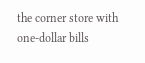the corner store with one-dollar bills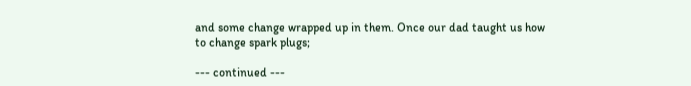and some change wrapped up in them. Once our dad taught us how to change spark plugs;

--- continued ---